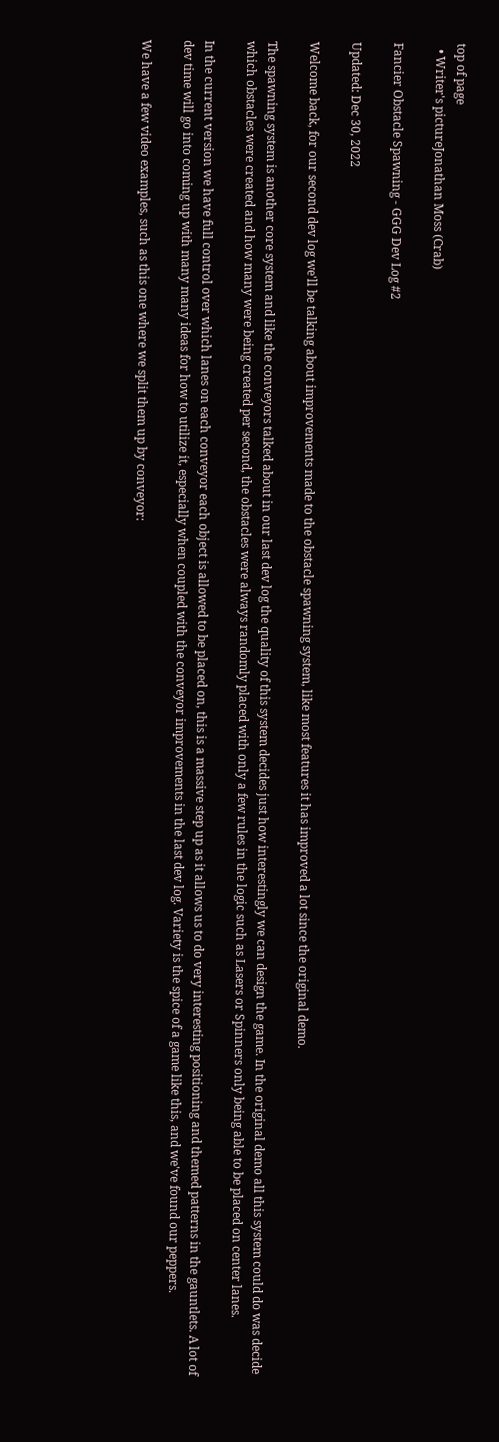top of page
  • Writer's pictureJonathan Moss (Crab)

Fancier Obstacle Spawning - GGG Dev Log #2

Updated: Dec 30, 2022

Welcome back, for our second dev log we'll be talking about improvements made to the obstacle spawning system, like most features it has improved a lot since the original demo.

The spawning system is another core system and like the conveyors talked about in our last dev log the quality of this system decides just how interestingly we can design the game. In the original demo all this system could do was decide which obstacles were created and how many were being created per second, the obstacles were always randomly placed with only a few rules in the logic such as Lasers or Spinners only being able to be placed on center lanes.

In the current version we have full control over which lanes on each conveyor each object is allowed to be placed on, this is a massive step up as it allows us to do very interesting positioning and themed patterns in the gauntlets. A lot of dev time will go into coming up with many many ideas for how to utilize it, especially when coupled with the conveyor improvements in the last dev log. Variety is the spice of a game like this, and we've found our peppers.

We have a few video examples, such as this one where we split them up by conveyor: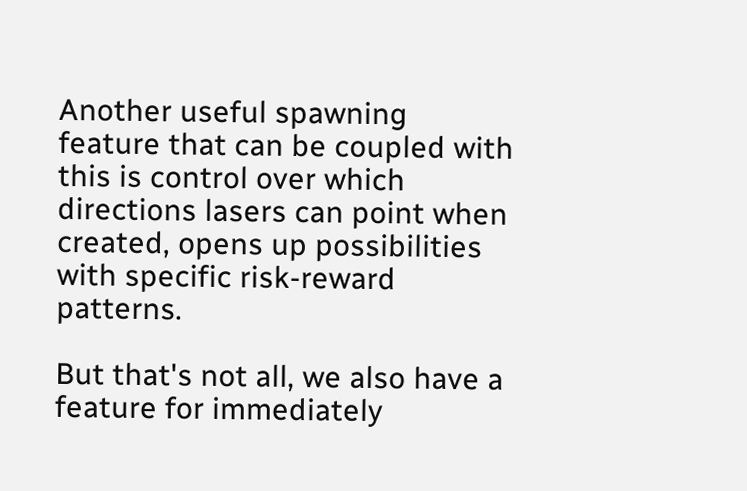Another useful spawning feature that can be coupled with this is control over which directions lasers can point when created, opens up possibilities with specific risk-reward patterns.

But that's not all, we also have a feature for immediately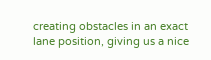creating obstacles in an exact lane position, giving us a nice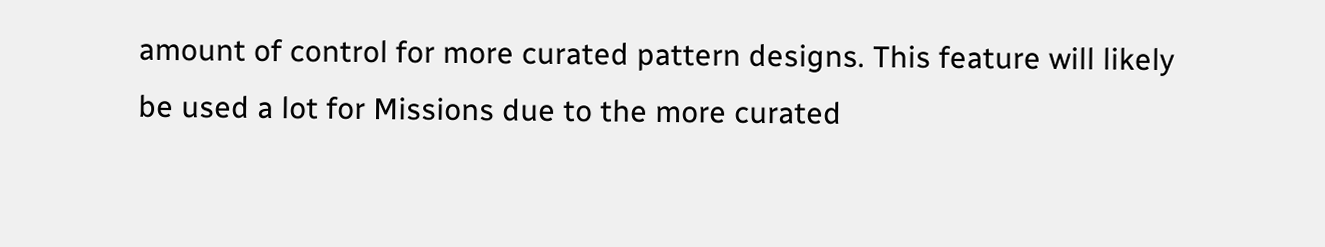amount of control for more curated pattern designs. This feature will likely be used a lot for Missions due to the more curated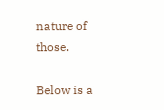nature of those.

Below is a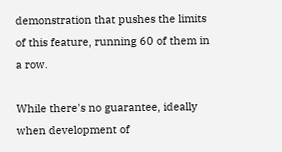demonstration that pushes the limits of this feature, running 60 of them in a row.

While there's no guarantee, ideally when development of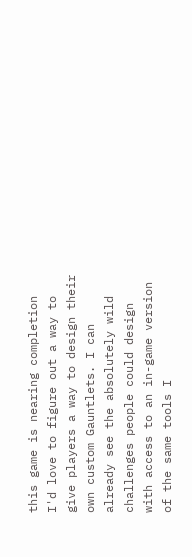this game is nearing completion I'd love to figure out a way to give players a way to design their own custom Gauntlets. I can already see the absolutely wild challenges people could design with access to an in-game version of the same tools I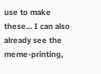use to make these... I can also already see the meme-printing,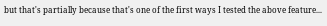but that's partially because that's one of the first ways I tested the above feature...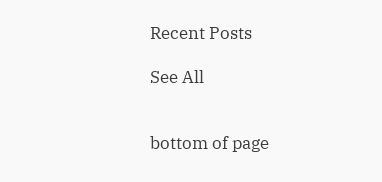Recent Posts

See All


bottom of page